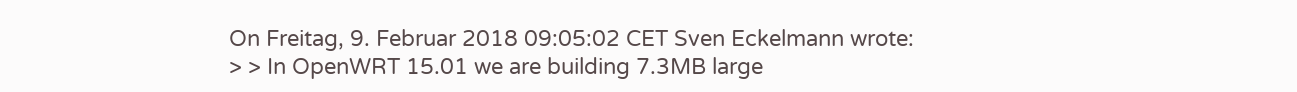On Freitag, 9. Februar 2018 09:05:02 CET Sven Eckelmann wrote:
> > In OpenWRT 15.01 we are building 7.3MB large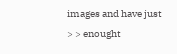images and have just
> > enought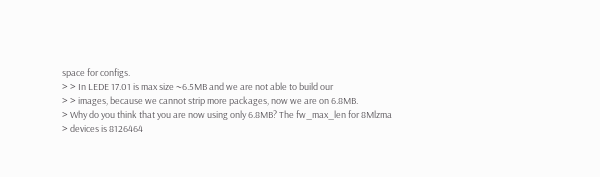space for configs.
> > In LEDE 17.01 is max size ~6.5MB and we are not able to build our
> > images, because we cannot strip more packages, now we are on 6.8MB.
> Why do you think that you are now using only 6.8MB? The fw_max_len for 8Mlzma
> devices is 8126464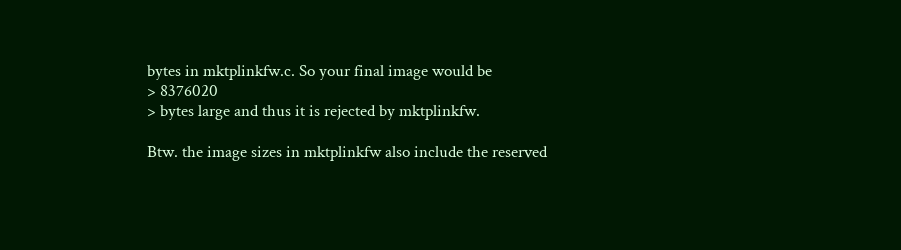bytes in mktplinkfw.c. So your final image would be
> 8376020
> bytes large and thus it is rejected by mktplinkfw.

Btw. the image sizes in mktplinkfw also include the reserved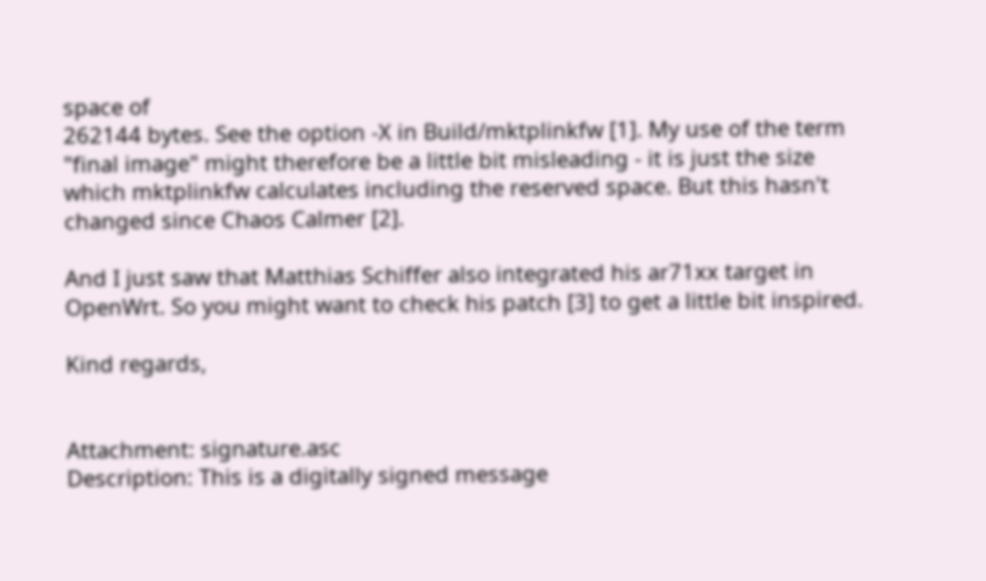space of
262144 bytes. See the option -X in Build/mktplinkfw [1]. My use of the term
"final image" might therefore be a little bit misleading - it is just the size
which mktplinkfw calculates including the reserved space. But this hasn't
changed since Chaos Calmer [2].

And I just saw that Matthias Schiffer also integrated his ar71xx target in
OpenWrt. So you might want to check his patch [3] to get a little bit inspired.

Kind regards,


Attachment: signature.asc
Description: This is a digitally signed message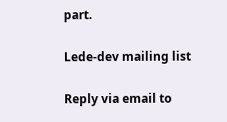part.

Lede-dev mailing list

Reply via email to